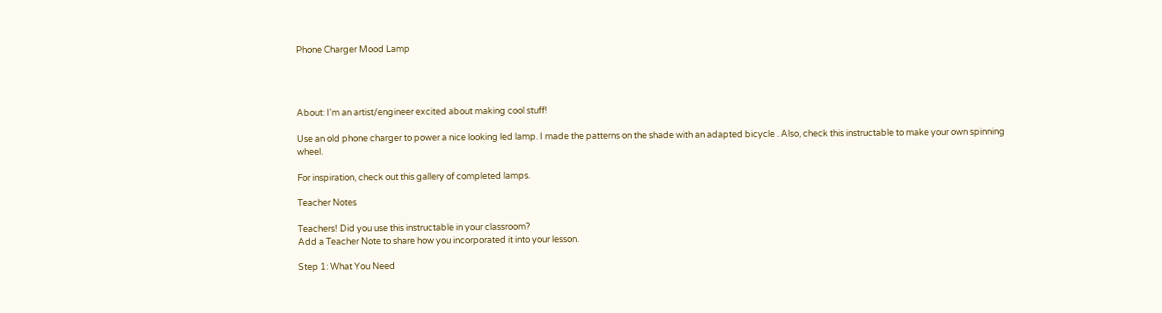Phone Charger Mood Lamp




About: I'm an artist/engineer excited about making cool stuff!

Use an old phone charger to power a nice looking led lamp. I made the patterns on the shade with an adapted bicycle . Also, check this instructable to make your own spinning wheel.

For inspiration, check out this gallery of completed lamps.

Teacher Notes

Teachers! Did you use this instructable in your classroom?
Add a Teacher Note to share how you incorporated it into your lesson.

Step 1: What You Need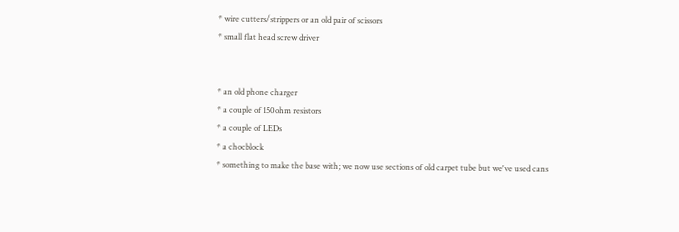* wire cutters/strippers or an old pair of scissors
* small flat head screw driver


* an old phone charger
* a couple of 150ohm resistors
* a couple of LEDs
* a chocblock
* something to make the base with; we now use sections of old carpet tube but we've used cans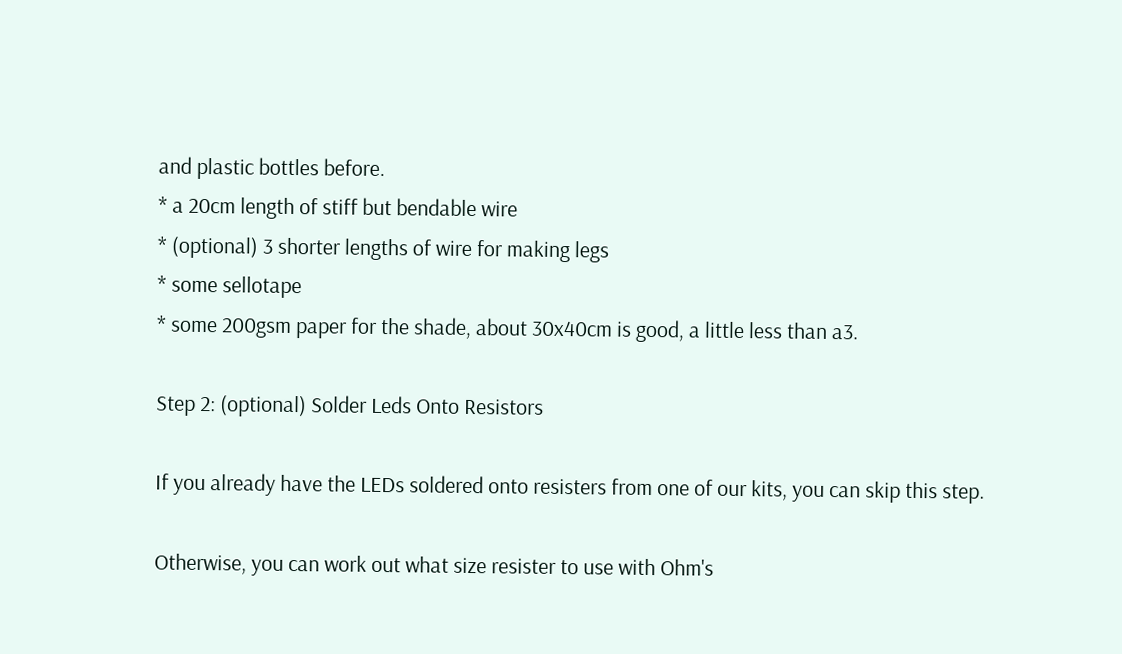and plastic bottles before.
* a 20cm length of stiff but bendable wire
* (optional) 3 shorter lengths of wire for making legs
* some sellotape
* some 200gsm paper for the shade, about 30x40cm is good, a little less than a3.

Step 2: (optional) Solder Leds Onto Resistors

If you already have the LEDs soldered onto resisters from one of our kits, you can skip this step.

Otherwise, you can work out what size resister to use with Ohm's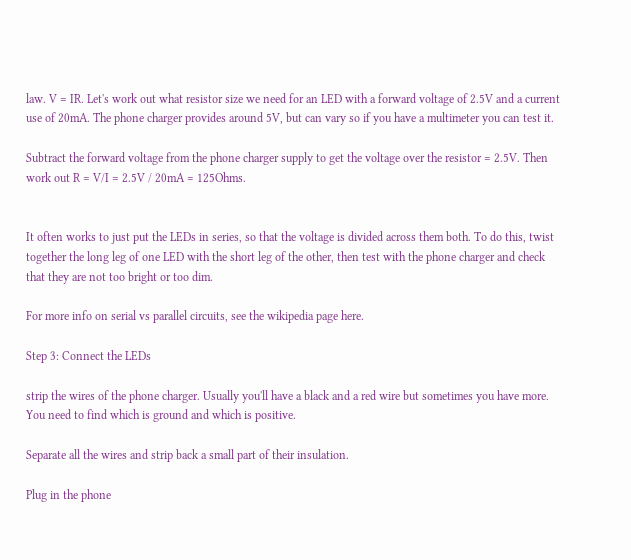law. V = IR. Let's work out what resistor size we need for an LED with a forward voltage of 2.5V and a current use of 20mA. The phone charger provides around 5V, but can vary so if you have a multimeter you can test it.

Subtract the forward voltage from the phone charger supply to get the voltage over the resistor = 2.5V. Then work out R = V/I = 2.5V / 20mA = 125Ohms.


It often works to just put the LEDs in series, so that the voltage is divided across them both. To do this, twist together the long leg of one LED with the short leg of the other, then test with the phone charger and check that they are not too bright or too dim.

For more info on serial vs parallel circuits, see the wikipedia page here.

Step 3: Connect the LEDs

strip the wires of the phone charger. Usually you'll have a black and a red wire but sometimes you have more. You need to find which is ground and which is positive.

Separate all the wires and strip back a small part of their insulation.

Plug in the phone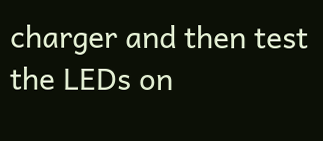charger and then test the LEDs on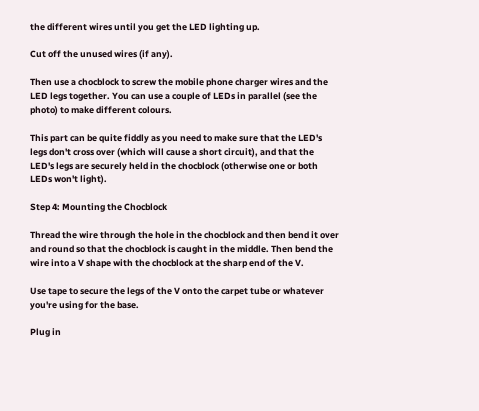the different wires until you get the LED lighting up.

Cut off the unused wires (if any).

Then use a chocblock to screw the mobile phone charger wires and the LED legs together. You can use a couple of LEDs in parallel (see the photo) to make different colours.

This part can be quite fiddly as you need to make sure that the LED's legs don't cross over (which will cause a short circuit), and that the LED's legs are securely held in the chocblock (otherwise one or both LEDs won't light).

Step 4: Mounting the Chocblock

Thread the wire through the hole in the chocblock and then bend it over and round so that the chocblock is caught in the middle. Then bend the wire into a V shape with the chocblock at the sharp end of the V.

Use tape to secure the legs of the V onto the carpet tube or whatever you're using for the base.

Plug in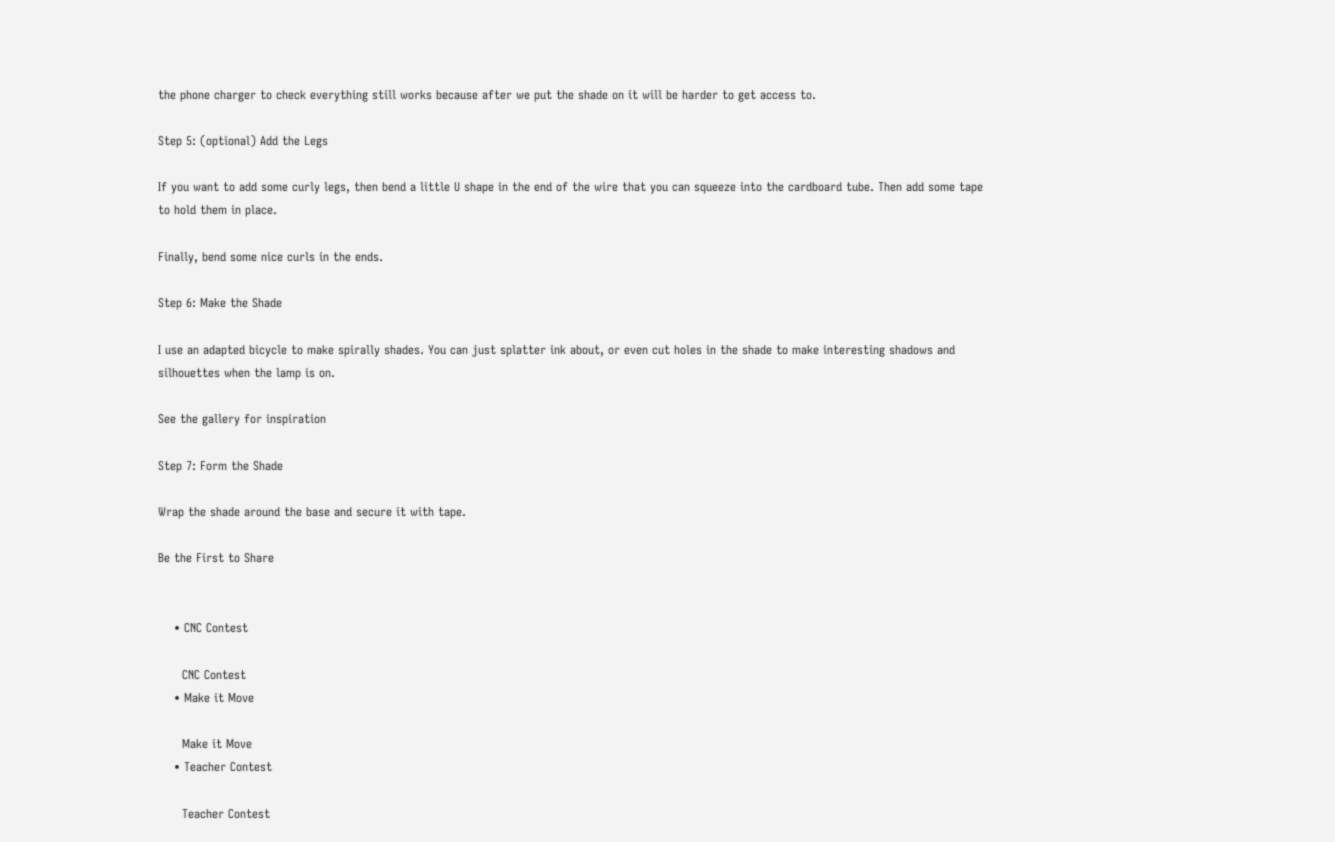the phone charger to check everything still works because after we put the shade on it will be harder to get access to.

Step 5: (optional) Add the Legs

If you want to add some curly legs, then bend a little U shape in the end of the wire that you can squeeze into the cardboard tube. Then add some tape to hold them in place.

Finally, bend some nice curls in the ends.

Step 6: Make the Shade

I use an adapted bicycle to make spirally shades. You can just splatter ink about, or even cut holes in the shade to make interesting shadows and silhouettes when the lamp is on.

See the gallery for inspiration

Step 7: Form the Shade

Wrap the shade around the base and secure it with tape.

Be the First to Share


    • CNC Contest

      CNC Contest
    • Make it Move

      Make it Move
    • Teacher Contest

      Teacher Contest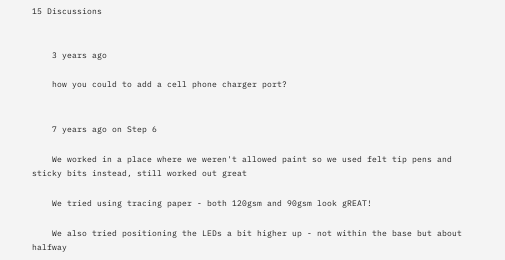15 Discussions


    3 years ago

    how you could to add a cell phone charger port?


    7 years ago on Step 6

    We worked in a place where we weren't allowed paint so we used felt tip pens and sticky bits instead, still worked out great

    We tried using tracing paper - both 120gsm and 90gsm look gREAT!

    We also tried positioning the LEDs a bit higher up - not within the base but about halfway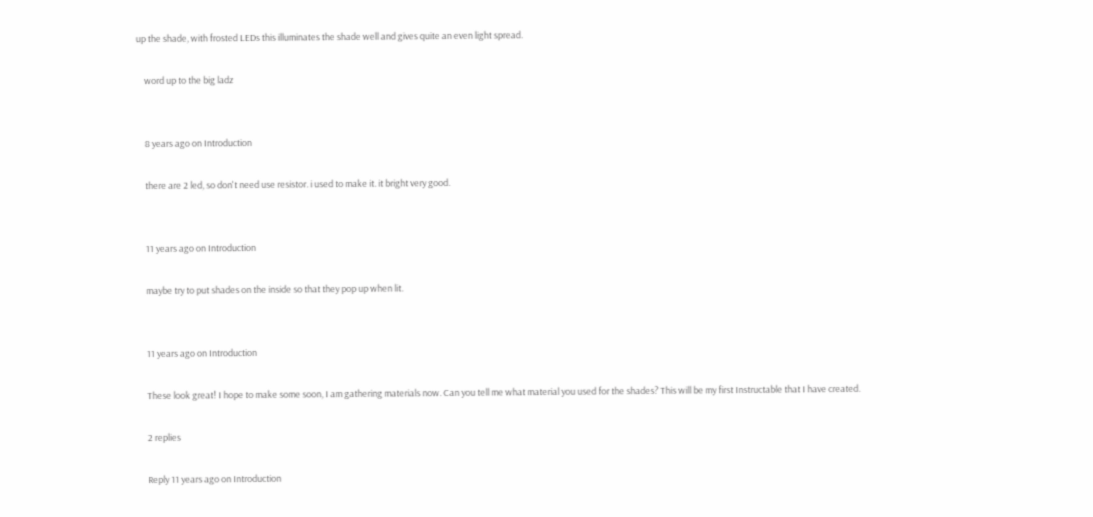up the shade, with frosted LEDs this illuminates the shade well and gives quite an even light spread.

    word up to the big ladz


    8 years ago on Introduction

    there are 2 led, so don't need use resistor. i used to make it. it bright very good.


    11 years ago on Introduction

    maybe try to put shades on the inside so that they pop up when lit.


    11 years ago on Introduction

    These look great! I hope to make some soon, I am gathering materials now. Can you tell me what material you used for the shades? This will be my first Instructable that I have created.

    2 replies

    Reply 11 years ago on Introduction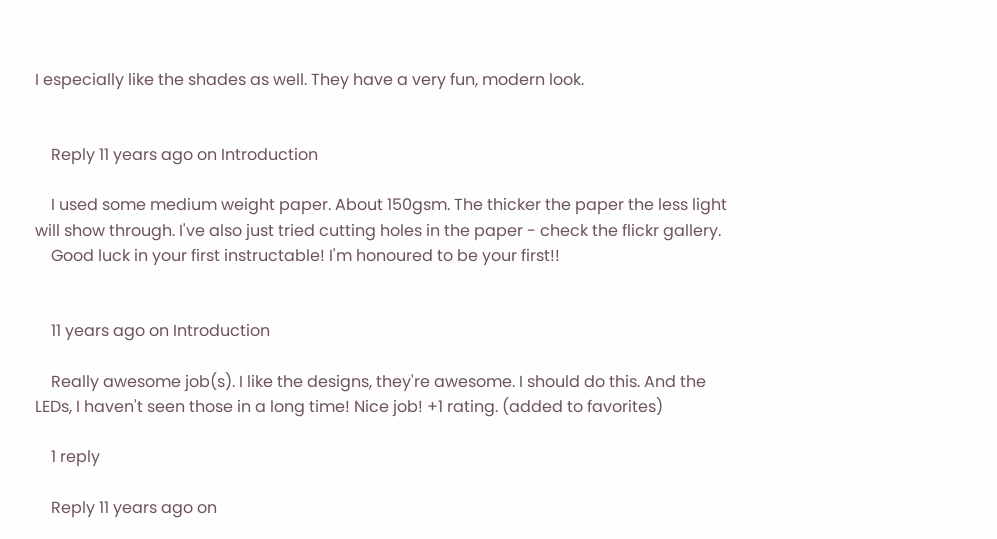I especially like the shades as well. They have a very fun, modern look.


    Reply 11 years ago on Introduction

    I used some medium weight paper. About 150gsm. The thicker the paper the less light will show through. I've also just tried cutting holes in the paper - check the flickr gallery.
    Good luck in your first instructable! I'm honoured to be your first!!


    11 years ago on Introduction

    Really awesome job(s). I like the designs, they're awesome. I should do this. And the LEDs, I haven't seen those in a long time! Nice job! +1 rating. (added to favorites)

    1 reply

    Reply 11 years ago on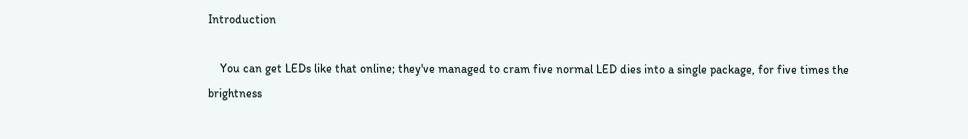Introduction

    You can get LEDs like that online; they've managed to cram five normal LED dies into a single package, for five times the brightness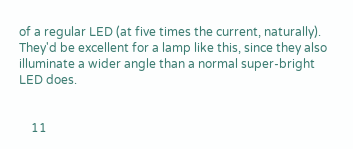of a regular LED (at five times the current, naturally). They'd be excellent for a lamp like this, since they also illuminate a wider angle than a normal super-bright LED does.


    11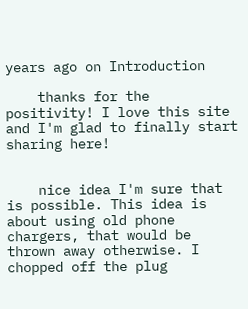years ago on Introduction

    thanks for the positivity! I love this site and I'm glad to finally start sharing here!


    nice idea I'm sure that is possible. This idea is about using old phone chargers, that would be thrown away otherwise. I chopped off the plug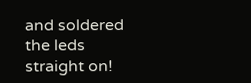and soldered the leds straight on!